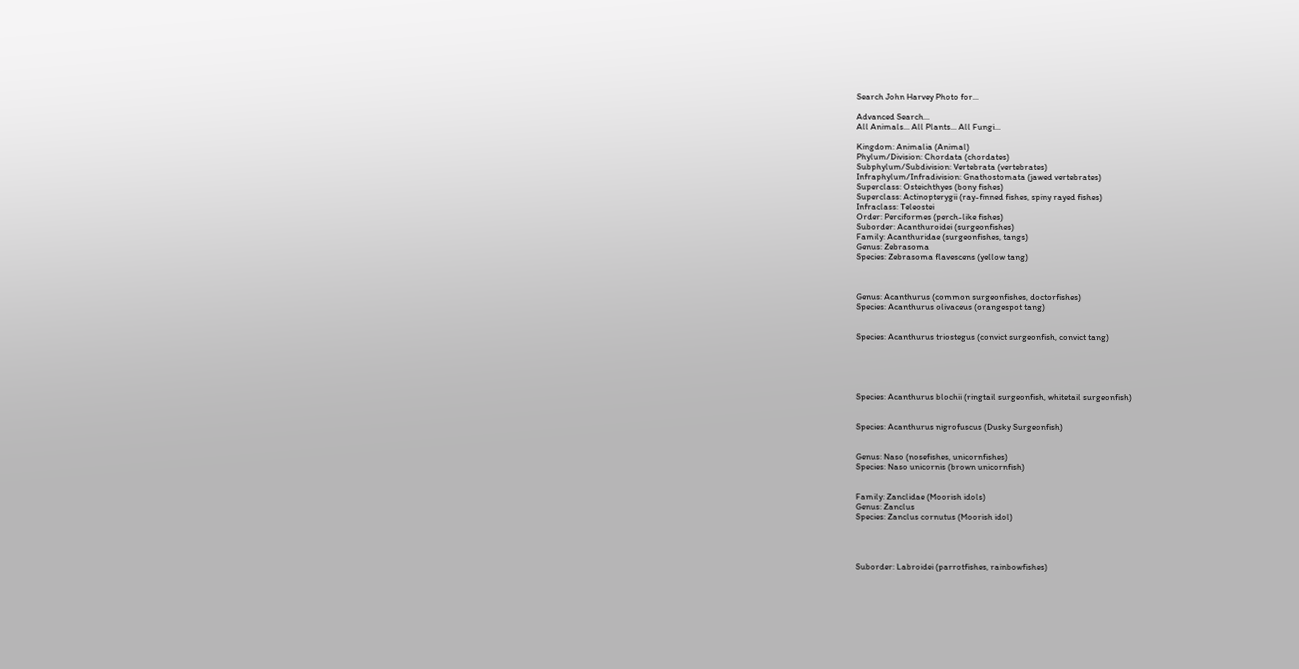Search John Harvey Photo for...

Advanced Search...
All Animals... All Plants... All Fungi...

Kingdom: Animalia (Animal)
Phylum/Division: Chordata (chordates)
Subphylum/Subdivision: Vertebrata (vertebrates)
Infraphylum/Infradivision: Gnathostomata (jawed vertebrates)
Superclass: Osteichthyes (bony fishes)
Superclass: Actinopterygii (ray-finned fishes, spiny rayed fishes)
Infraclass: Teleostei
Order: Perciformes (perch-like fishes)
Suborder: Acanthuroidei (surgeonfishes)
Family: Acanthuridae (surgeonfishes, tangs)
Genus: Zebrasoma
Species: Zebrasoma flavescens (yellow tang)



Genus: Acanthurus (common surgeonfishes, doctorfishes)
Species: Acanthurus olivaceus (orangespot tang)


Species: Acanthurus triostegus (convict surgeonfish, convict tang)





Species: Acanthurus blochii (ringtail surgeonfish, whitetail surgeonfish)


Species: Acanthurus nigrofuscus (Dusky Surgeonfish)


Genus: Naso (nosefishes, unicornfishes)
Species: Naso unicornis (brown unicornfish)


Family: Zanclidae (Moorish idols)
Genus: Zanclus
Species: Zanclus cornutus (Moorish idol)




Suborder: Labroidei (parrotfishes, rainbowfishes)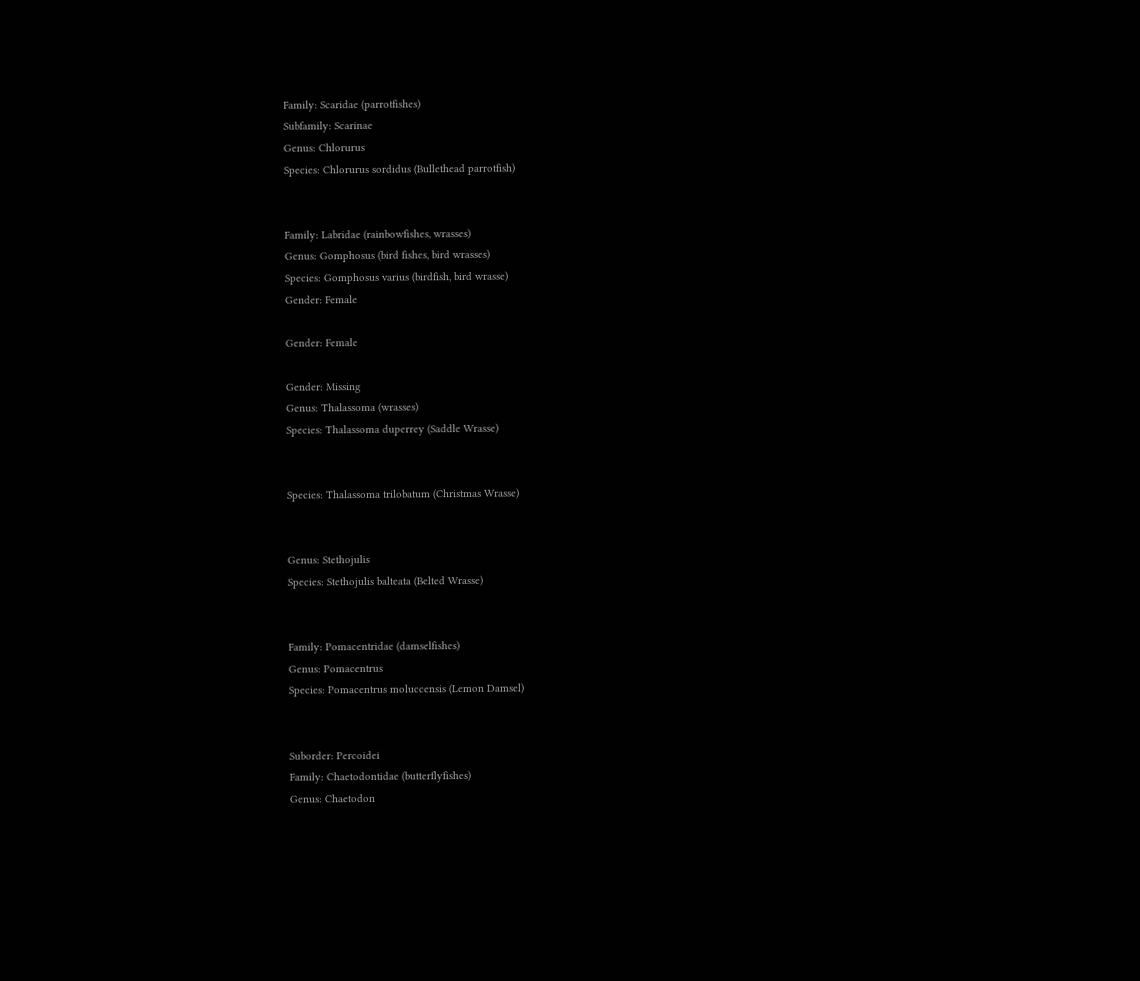Family: Scaridae (parrotfishes)
Subfamily: Scarinae
Genus: Chlorurus
Species: Chlorurus sordidus (Bullethead parrotfish)


Family: Labridae (rainbowfishes, wrasses)
Genus: Gomphosus (bird fishes, bird wrasses)
Species: Gomphosus varius (birdfish, bird wrasse)
Gender: Female

Gender: Female

Gender: Missing
Genus: Thalassoma (wrasses)
Species: Thalassoma duperrey (Saddle Wrasse)


Species: Thalassoma trilobatum (Christmas Wrasse)


Genus: Stethojulis
Species: Stethojulis balteata (Belted Wrasse)


Family: Pomacentridae (damselfishes)
Genus: Pomacentrus
Species: Pomacentrus moluccensis (Lemon Damsel)


Suborder: Percoidei
Family: Chaetodontidae (butterflyfishes)
Genus: Chaetodon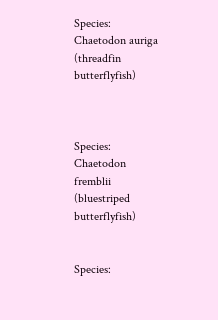Species: Chaetodon auriga (threadfin butterflyfish)



Species: Chaetodon fremblii (bluestriped butterflyfish)


Species: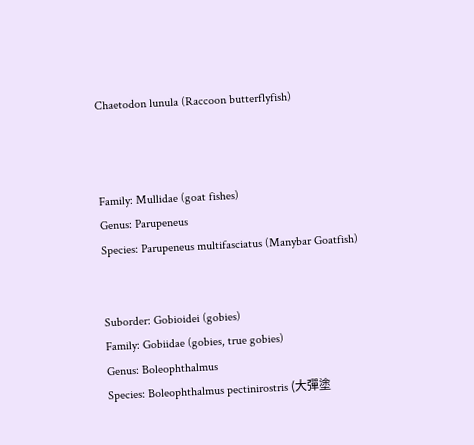Chaetodon lunula (Raccoon butterflyfish)



Family: Mullidae (goat fishes)
Genus: Parupeneus
Species: Parupeneus multifasciatus (Manybar Goatfish)


Suborder: Gobioidei (gobies)
Family: Gobiidae (gobies, true gobies)
Genus: Boleophthalmus
Species: Boleophthalmus pectinirostris (大彈塗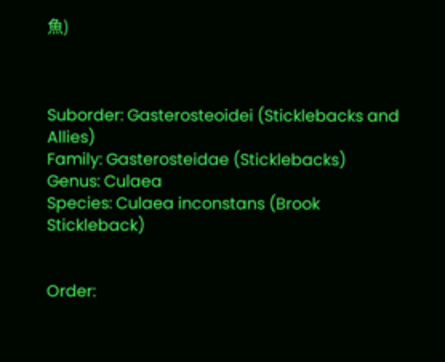魚)



Suborder: Gasterosteoidei (Sticklebacks and Allies)
Family: Gasterosteidae (Sticklebacks)
Genus: Culaea
Species: Culaea inconstans (Brook Stickleback)


Order: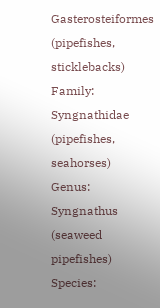Gasterosteiformes (pipefishes, sticklebacks)
Family: Syngnathidae (pipefishes, seahorses)
Genus: Syngnathus (seaweed pipefishes)
Species: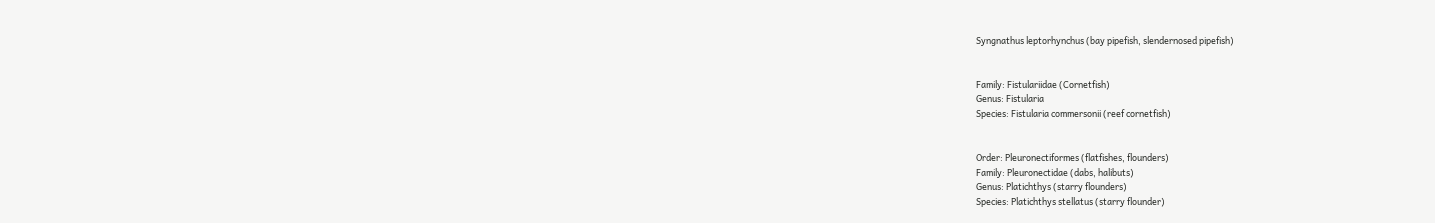Syngnathus leptorhynchus (bay pipefish, slendernosed pipefish)


Family: Fistulariidae (Cornetfish)
Genus: Fistularia
Species: Fistularia commersonii (reef cornetfish)


Order: Pleuronectiformes (flatfishes, flounders)
Family: Pleuronectidae (dabs, halibuts)
Genus: Platichthys (starry flounders)
Species: Platichthys stellatus (starry flounder)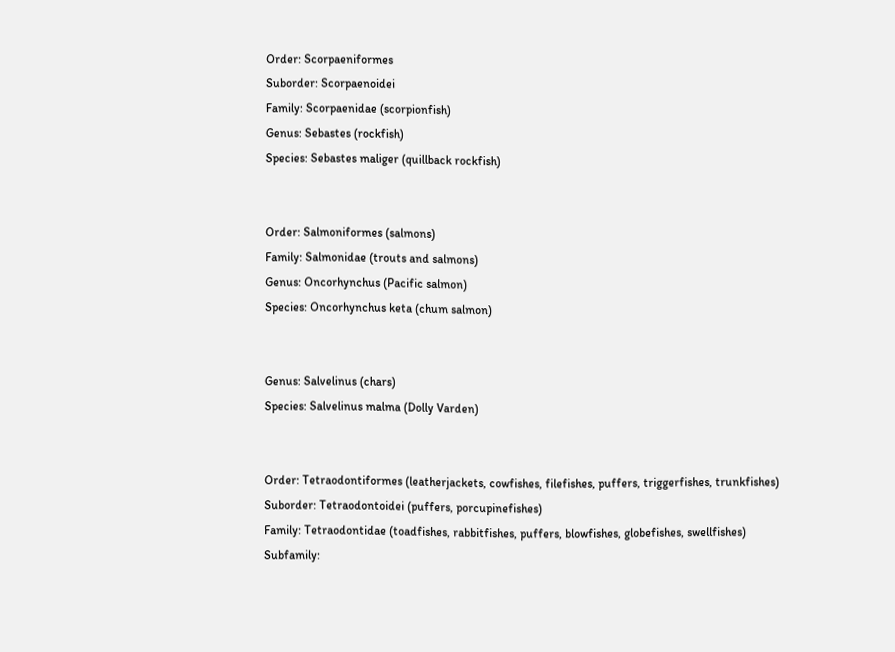Order: Scorpaeniformes
Suborder: Scorpaenoidei
Family: Scorpaenidae (scorpionfish)
Genus: Sebastes (rockfish)
Species: Sebastes maliger (quillback rockfish)


Order: Salmoniformes (salmons)
Family: Salmonidae (trouts and salmons)
Genus: Oncorhynchus (Pacific salmon)
Species: Oncorhynchus keta (chum salmon)


Genus: Salvelinus (chars)
Species: Salvelinus malma (Dolly Varden)


Order: Tetraodontiformes (leatherjackets, cowfishes, filefishes, puffers, triggerfishes, trunkfishes)
Suborder: Tetraodontoidei (puffers, porcupinefishes)
Family: Tetraodontidae (toadfishes, rabbitfishes, puffers, blowfishes, globefishes, swellfishes)
Subfamily: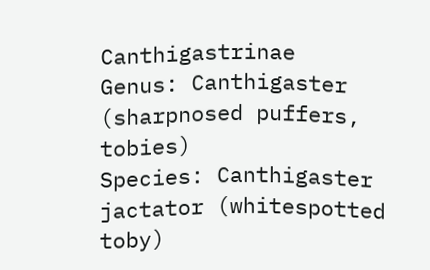Canthigastrinae
Genus: Canthigaster (sharpnosed puffers, tobies)
Species: Canthigaster jactator (whitespotted toby)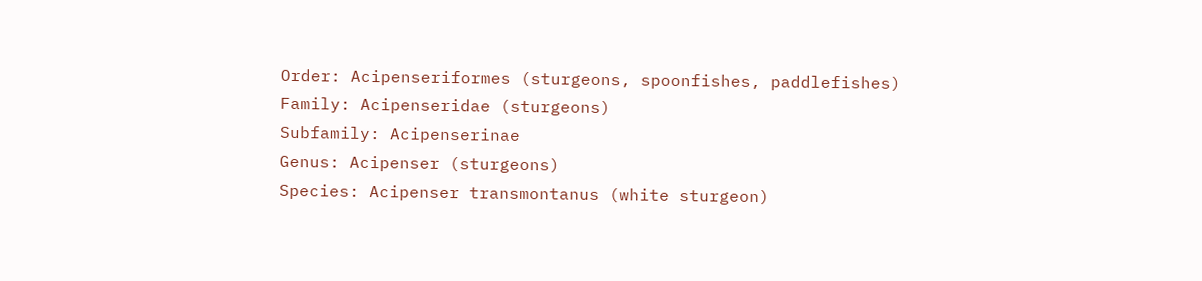Order: Acipenseriformes (sturgeons, spoonfishes, paddlefishes)
Family: Acipenseridae (sturgeons)
Subfamily: Acipenserinae
Genus: Acipenser (sturgeons)
Species: Acipenser transmontanus (white sturgeon)